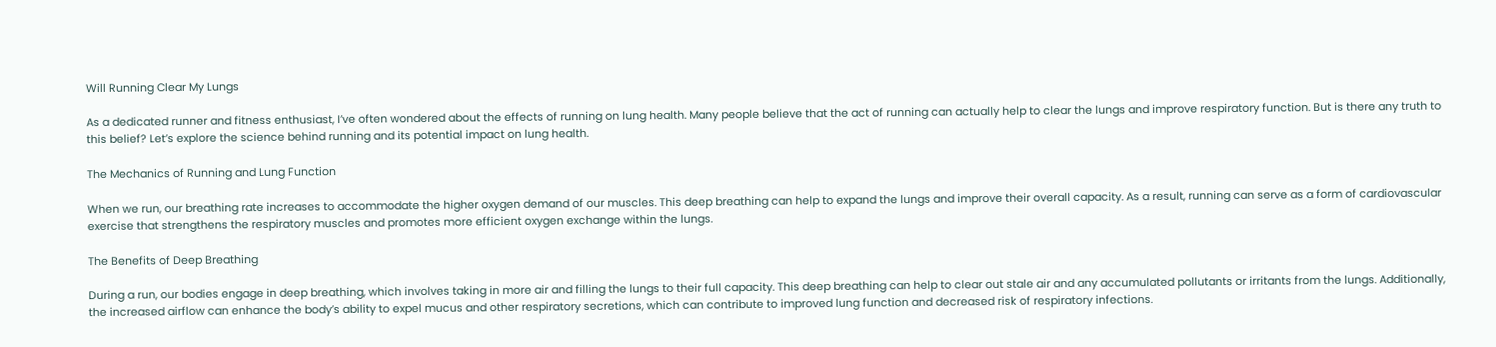Will Running Clear My Lungs

As a dedicated runner and fitness enthusiast, I’ve often wondered about the effects of running on lung health. Many people believe that the act of running can actually help to clear the lungs and improve respiratory function. But is there any truth to this belief? Let’s explore the science behind running and its potential impact on lung health.

The Mechanics of Running and Lung Function

When we run, our breathing rate increases to accommodate the higher oxygen demand of our muscles. This deep breathing can help to expand the lungs and improve their overall capacity. As a result, running can serve as a form of cardiovascular exercise that strengthens the respiratory muscles and promotes more efficient oxygen exchange within the lungs.

The Benefits of Deep Breathing

During a run, our bodies engage in deep breathing, which involves taking in more air and filling the lungs to their full capacity. This deep breathing can help to clear out stale air and any accumulated pollutants or irritants from the lungs. Additionally, the increased airflow can enhance the body’s ability to expel mucus and other respiratory secretions, which can contribute to improved lung function and decreased risk of respiratory infections.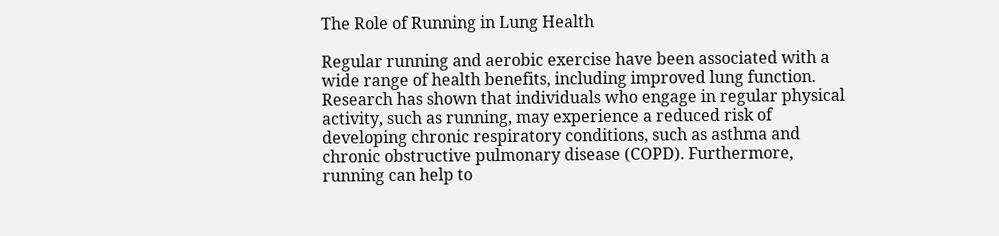The Role of Running in Lung Health

Regular running and aerobic exercise have been associated with a wide range of health benefits, including improved lung function. Research has shown that individuals who engage in regular physical activity, such as running, may experience a reduced risk of developing chronic respiratory conditions, such as asthma and chronic obstructive pulmonary disease (COPD). Furthermore, running can help to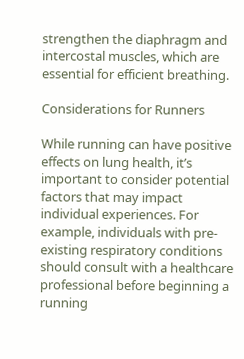strengthen the diaphragm and intercostal muscles, which are essential for efficient breathing.

Considerations for Runners

While running can have positive effects on lung health, it’s important to consider potential factors that may impact individual experiences. For example, individuals with pre-existing respiratory conditions should consult with a healthcare professional before beginning a running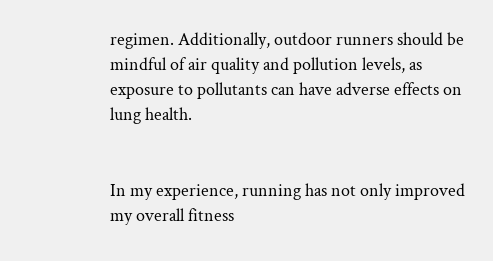regimen. Additionally, outdoor runners should be mindful of air quality and pollution levels, as exposure to pollutants can have adverse effects on lung health.


In my experience, running has not only improved my overall fitness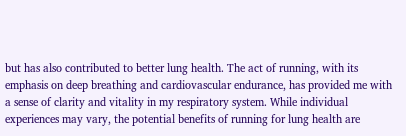but has also contributed to better lung health. The act of running, with its emphasis on deep breathing and cardiovascular endurance, has provided me with a sense of clarity and vitality in my respiratory system. While individual experiences may vary, the potential benefits of running for lung health are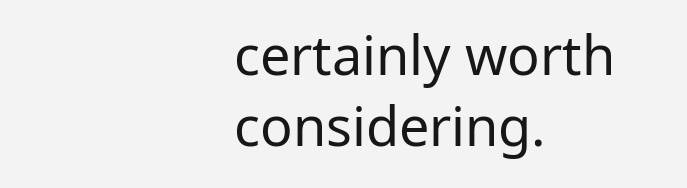certainly worth considering.